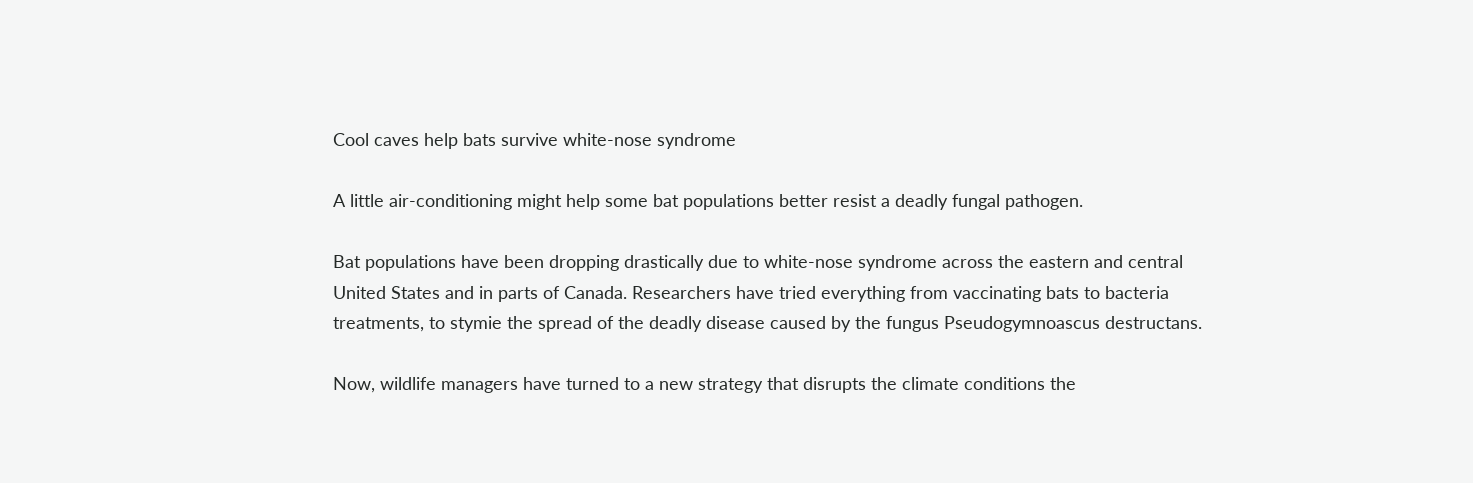Cool caves help bats survive white-nose syndrome

A little air-conditioning might help some bat populations better resist a deadly fungal pathogen.

Bat populations have been dropping drastically due to white-nose syndrome across the eastern and central United States and in parts of Canada. Researchers have tried everything from vaccinating bats to bacteria treatments, to stymie the spread of the deadly disease caused by the fungus Pseudogymnoascus destructans.

Now, wildlife managers have turned to a new strategy that disrupts the climate conditions the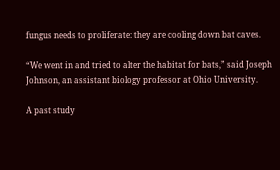fungus needs to proliferate: they are cooling down bat caves.

“We went in and tried to alter the habitat for bats,” said Joseph Johnson, an assistant biology professor at Ohio University.

A past study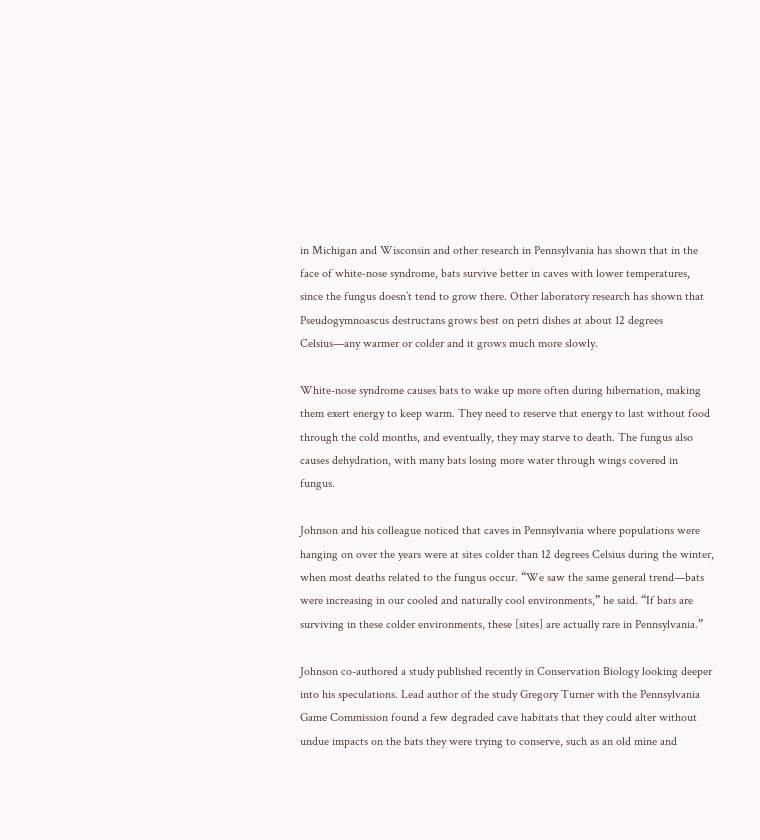in Michigan and Wisconsin and other research in Pennsylvania has shown that in the face of white-nose syndrome, bats survive better in caves with lower temperatures, since the fungus doesn’t tend to grow there. Other laboratory research has shown that Pseudogymnoascus destructans grows best on petri dishes at about 12 degrees Celsius—any warmer or colder and it grows much more slowly.

White-nose syndrome causes bats to wake up more often during hibernation, making them exert energy to keep warm. They need to reserve that energy to last without food through the cold months, and eventually, they may starve to death. The fungus also causes dehydration, with many bats losing more water through wings covered in fungus.

Johnson and his colleague noticed that caves in Pennsylvania where populations were hanging on over the years were at sites colder than 12 degrees Celsius during the winter, when most deaths related to the fungus occur. “We saw the same general trend—bats were increasing in our cooled and naturally cool environments,” he said. “If bats are surviving in these colder environments, these [sites] are actually rare in Pennsylvania.”

Johnson co-authored a study published recently in Conservation Biology looking deeper into his speculations. Lead author of the study Gregory Turner with the Pennsylvania Game Commission found a few degraded cave habitats that they could alter without undue impacts on the bats they were trying to conserve, such as an old mine and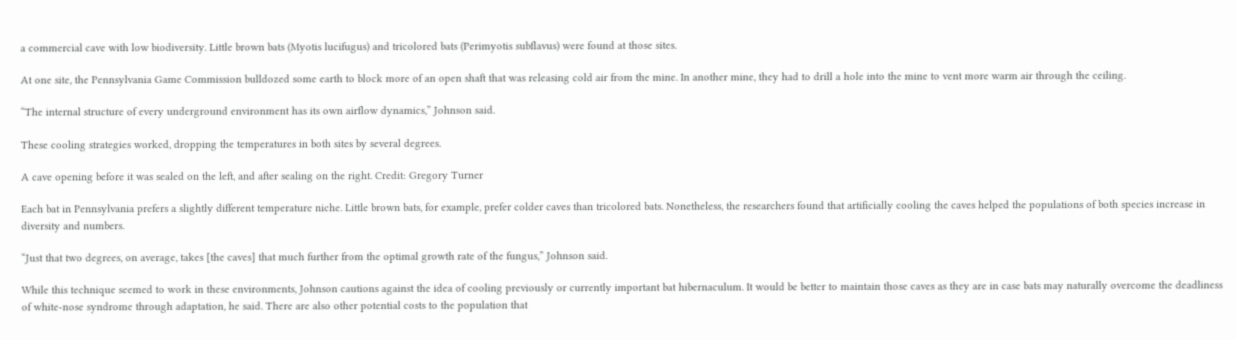a commercial cave with low biodiversity. Little brown bats (Myotis lucifugus) and tricolored bats (Perimyotis subflavus) were found at those sites.

At one site, the Pennsylvania Game Commission bulldozed some earth to block more of an open shaft that was releasing cold air from the mine. In another mine, they had to drill a hole into the mine to vent more warm air through the ceiling.

“The internal structure of every underground environment has its own airflow dynamics,” Johnson said.

These cooling strategies worked, dropping the temperatures in both sites by several degrees.

A cave opening before it was sealed on the left, and after sealing on the right. Credit: Gregory Turner

Each bat in Pennsylvania prefers a slightly different temperature niche. Little brown bats, for example, prefer colder caves than tricolored bats. Nonetheless, the researchers found that artificially cooling the caves helped the populations of both species increase in diversity and numbers.

“Just that two degrees, on average, takes [the caves] that much further from the optimal growth rate of the fungus,” Johnson said.

While this technique seemed to work in these environments, Johnson cautions against the idea of cooling previously or currently important bat hibernaculum. It would be better to maintain those caves as they are in case bats may naturally overcome the deadliness of white-nose syndrome through adaptation, he said. There are also other potential costs to the population that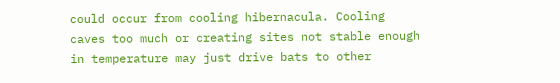could occur from cooling hibernacula. Cooling caves too much or creating sites not stable enough in temperature may just drive bats to other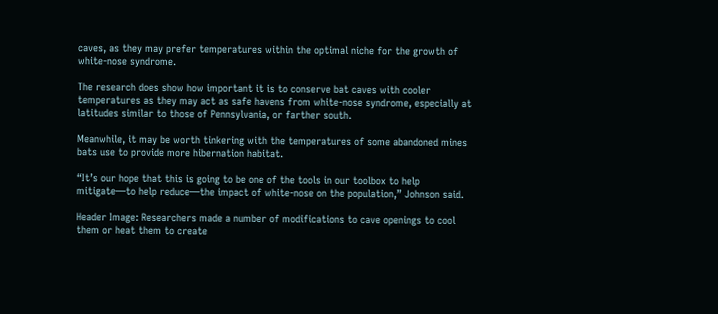caves, as they may prefer temperatures within the optimal niche for the growth of white-nose syndrome.

The research does show how important it is to conserve bat caves with cooler temperatures as they may act as safe havens from white-nose syndrome, especially at latitudes similar to those of Pennsylvania, or farther south.

Meanwhile, it may be worth tinkering with the temperatures of some abandoned mines bats use to provide more hibernation habitat.

“It’s our hope that this is going to be one of the tools in our toolbox to help mitigate—to help reduce—the impact of white-nose on the population,” Johnson said.

Header Image: Researchers made a number of modifications to cave openings to cool them or heat them to create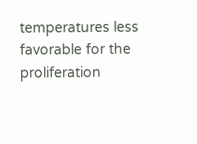temperatures less favorable for the proliferation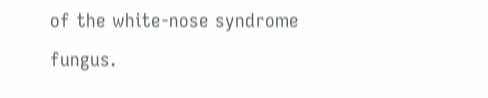of the white-nose syndrome fungus.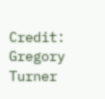Credit: Gregory Turner